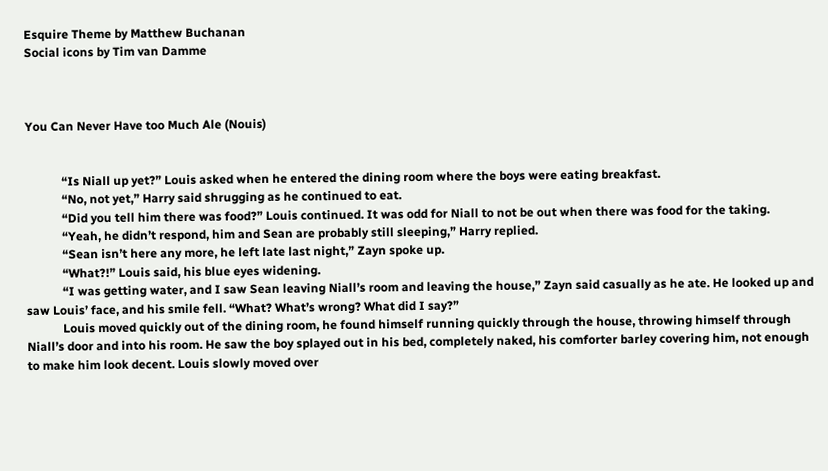Esquire Theme by Matthew Buchanan
Social icons by Tim van Damme



You Can Never Have too Much Ale (Nouis)


            “Is Niall up yet?” Louis asked when he entered the dining room where the boys were eating breakfast.
            “No, not yet,” Harry said shrugging as he continued to eat.
            “Did you tell him there was food?” Louis continued. It was odd for Niall to not be out when there was food for the taking.
            “Yeah, he didn’t respond, him and Sean are probably still sleeping,” Harry replied.
            “Sean isn’t here any more, he left late last night,” Zayn spoke up.
            “What?!” Louis said, his blue eyes widening.
            “I was getting water, and I saw Sean leaving Niall’s room and leaving the house,” Zayn said casually as he ate. He looked up and saw Louis’ face, and his smile fell. “What? What’s wrong? What did I say?”
            Louis moved quickly out of the dining room, he found himself running quickly through the house, throwing himself through Niall’s door and into his room. He saw the boy splayed out in his bed, completely naked, his comforter barley covering him, not enough to make him look decent. Louis slowly moved over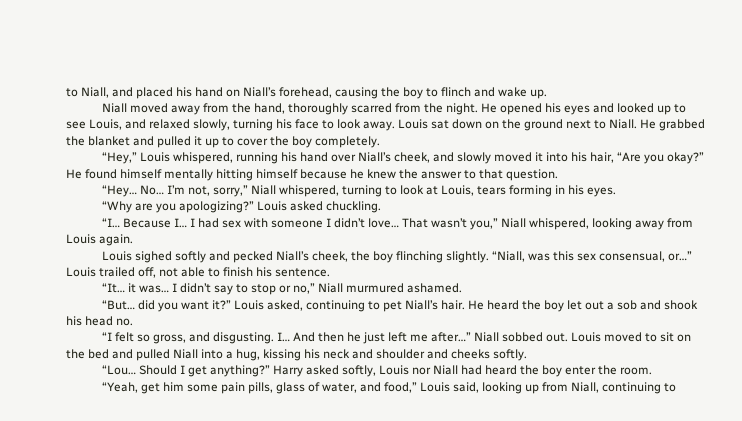to Niall, and placed his hand on Niall’s forehead, causing the boy to flinch and wake up.
            Niall moved away from the hand, thoroughly scarred from the night. He opened his eyes and looked up to see Louis, and relaxed slowly, turning his face to look away. Louis sat down on the ground next to Niall. He grabbed the blanket and pulled it up to cover the boy completely.
            “Hey,” Louis whispered, running his hand over Niall’s cheek, and slowly moved it into his hair, “Are you okay?” He found himself mentally hitting himself because he knew the answer to that question.
            “Hey… No… I’m not, sorry,” Niall whispered, turning to look at Louis, tears forming in his eyes.
            “Why are you apologizing?” Louis asked chuckling.
            “I… Because I… I had sex with someone I didn’t love… That wasn’t you,” Niall whispered, looking away from Louis again.
            Louis sighed softly and pecked Niall’s cheek, the boy flinching slightly. “Niall, was this sex consensual, or…” Louis trailed off, not able to finish his sentence.
            “It… it was… I didn’t say to stop or no,” Niall murmured ashamed.
            “But… did you want it?” Louis asked, continuing to pet Niall’s hair. He heard the boy let out a sob and shook his head no.
            “I felt so gross, and disgusting. I… And then he just left me after…” Niall sobbed out. Louis moved to sit on the bed and pulled Niall into a hug, kissing his neck and shoulder and cheeks softly.
            “Lou… Should I get anything?” Harry asked softly, Louis nor Niall had heard the boy enter the room.
            “Yeah, get him some pain pills, glass of water, and food,” Louis said, looking up from Niall, continuing to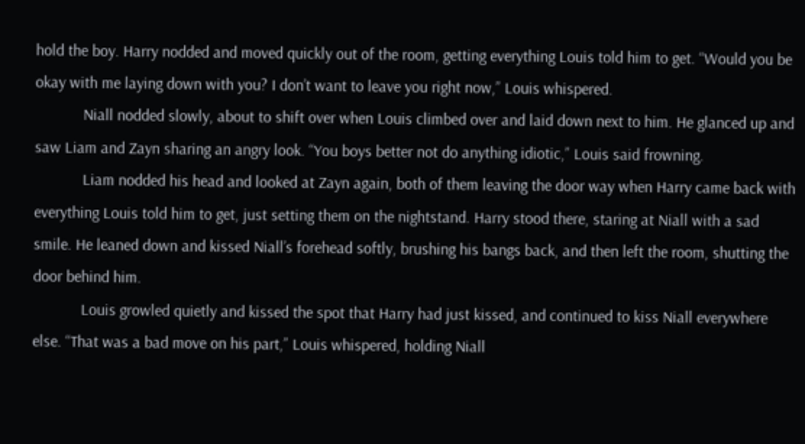hold the boy. Harry nodded and moved quickly out of the room, getting everything Louis told him to get. “Would you be okay with me laying down with you? I don’t want to leave you right now,” Louis whispered.
            Niall nodded slowly, about to shift over when Louis climbed over and laid down next to him. He glanced up and saw Liam and Zayn sharing an angry look. “You boys better not do anything idiotic,” Louis said frowning.
            Liam nodded his head and looked at Zayn again, both of them leaving the door way when Harry came back with everything Louis told him to get, just setting them on the nightstand. Harry stood there, staring at Niall with a sad smile. He leaned down and kissed Niall’s forehead softly, brushing his bangs back, and then left the room, shutting the door behind him.
            Louis growled quietly and kissed the spot that Harry had just kissed, and continued to kiss Niall everywhere else. “That was a bad move on his part,” Louis whispered, holding Niall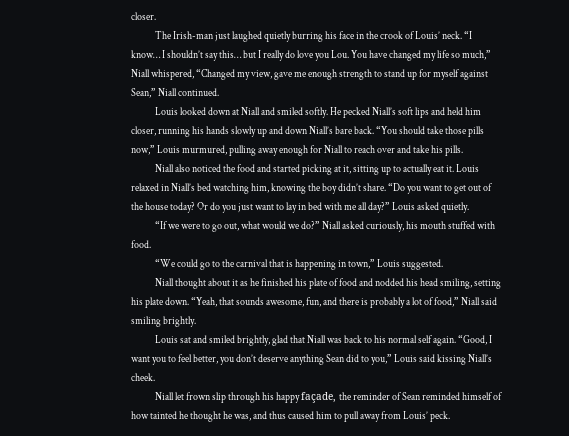closer.
            The Irish-man just laughed quietly burring his face in the crook of Louis’ neck. “I know… I shouldn’t say this… but I really do love you Lou. You have changed my life so much,” Niall whispered, “Changed my view, gave me enough strength to stand up for myself against Sean,” Niall continued.
            Louis looked down at Niall and smiled softly. He pecked Niall’s soft lips and held him closer, running his hands slowly up and down Niall’s bare back. “You should take those pills now,” Louis murmured, pulling away enough for Niall to reach over and take his pills.
            Niall also noticed the food and started picking at it, sitting up to actually eat it. Louis relaxed in Niall’s bed watching him, knowing the boy didn’t share. “Do you want to get out of the house today? Or do you just want to lay in bed with me all day?” Louis asked quietly.
            “If we were to go out, what would we do?” Niall asked curiously, his mouth stuffed with food.
            “We could go to the carnival that is happening in town,” Louis suggested.
            Niall thought about it as he finished his plate of food and nodded his head smiling, setting his plate down. “Yeah, that sounds awesome, fun, and there is probably a lot of food,” Niall said smiling brightly.
            Louis sat and smiled brightly, glad that Niall was back to his normal self again. “Good, I want you to feel better, you don’t deserve anything Sean did to you,” Louis said kissing Niall’s cheek.
            Niall let frown slip through his happy façade, the reminder of Sean reminded himself of how tainted he thought he was, and thus caused him to pull away from Louis’ peck.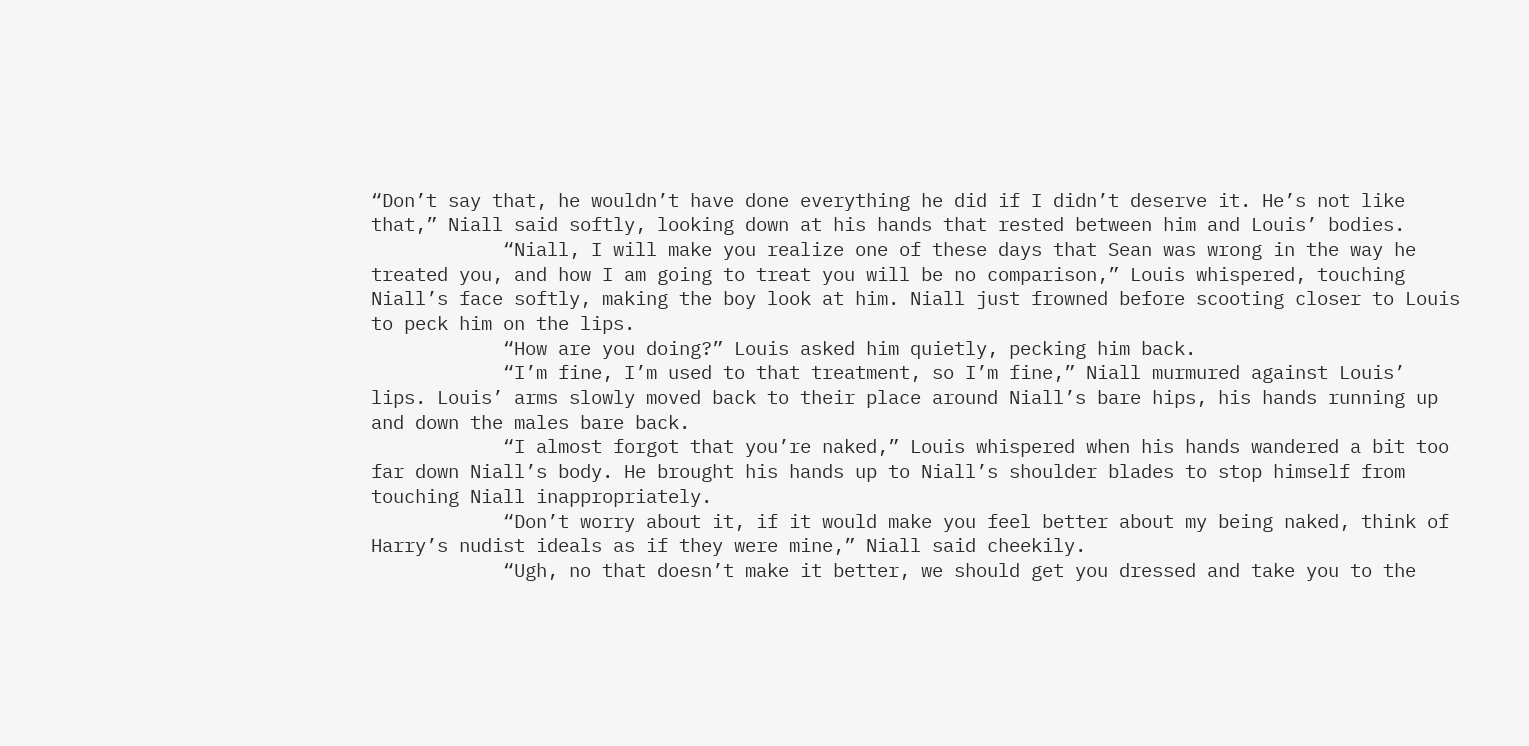“Don’t say that, he wouldn’t have done everything he did if I didn’t deserve it. He’s not like that,” Niall said softly, looking down at his hands that rested between him and Louis’ bodies.
            “Niall, I will make you realize one of these days that Sean was wrong in the way he treated you, and how I am going to treat you will be no comparison,” Louis whispered, touching Niall’s face softly, making the boy look at him. Niall just frowned before scooting closer to Louis to peck him on the lips.
            “How are you doing?” Louis asked him quietly, pecking him back.
            “I’m fine, I’m used to that treatment, so I’m fine,” Niall murmured against Louis’ lips. Louis’ arms slowly moved back to their place around Niall’s bare hips, his hands running up and down the males bare back.
            “I almost forgot that you’re naked,” Louis whispered when his hands wandered a bit too far down Niall’s body. He brought his hands up to Niall’s shoulder blades to stop himself from touching Niall inappropriately.
            “Don’t worry about it, if it would make you feel better about my being naked, think of Harry’s nudist ideals as if they were mine,” Niall said cheekily.
            “Ugh, no that doesn’t make it better, we should get you dressed and take you to the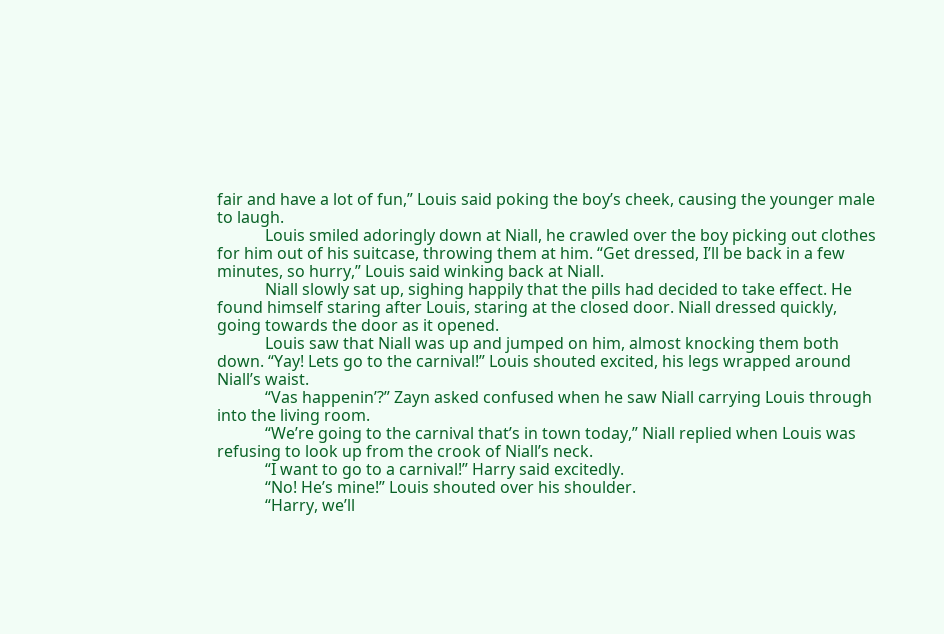fair and have a lot of fun,” Louis said poking the boy’s cheek, causing the younger male to laugh.
            Louis smiled adoringly down at Niall, he crawled over the boy picking out clothes for him out of his suitcase, throwing them at him. “Get dressed, I’ll be back in a few minutes, so hurry,” Louis said winking back at Niall.
            Niall slowly sat up, sighing happily that the pills had decided to take effect. He found himself staring after Louis, staring at the closed door. Niall dressed quickly, going towards the door as it opened.
            Louis saw that Niall was up and jumped on him, almost knocking them both down. “Yay! Lets go to the carnival!” Louis shouted excited, his legs wrapped around Niall’s waist.
            “Vas happenin’?” Zayn asked confused when he saw Niall carrying Louis through into the living room.
            “We’re going to the carnival that’s in town today,” Niall replied when Louis was refusing to look up from the crook of Niall’s neck.
            “I want to go to a carnival!” Harry said excitedly.
            “No! He’s mine!” Louis shouted over his shoulder.
            “Harry, we’ll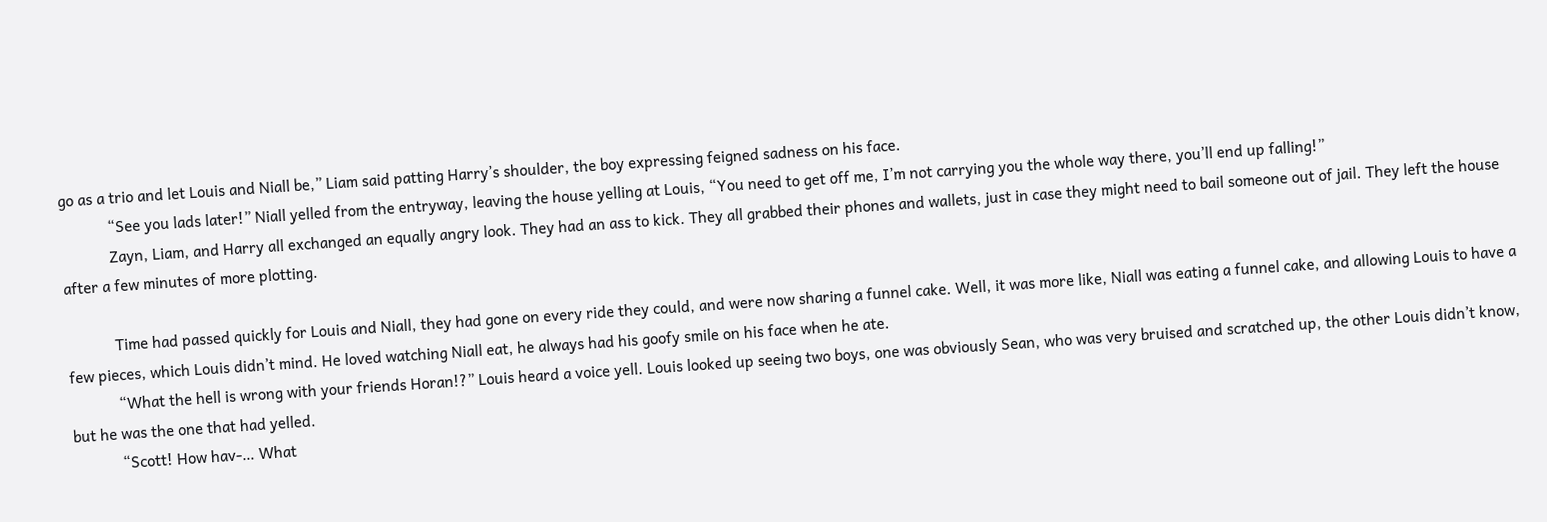go as a trio and let Louis and Niall be,” Liam said patting Harry’s shoulder, the boy expressing feigned sadness on his face.
            “See you lads later!” Niall yelled from the entryway, leaving the house yelling at Louis, “You need to get off me, I’m not carrying you the whole way there, you’ll end up falling!”
            Zayn, Liam, and Harry all exchanged an equally angry look. They had an ass to kick. They all grabbed their phones and wallets, just in case they might need to bail someone out of jail. They left the house after a few minutes of more plotting.

            Time had passed quickly for Louis and Niall, they had gone on every ride they could, and were now sharing a funnel cake. Well, it was more like, Niall was eating a funnel cake, and allowing Louis to have a few pieces, which Louis didn’t mind. He loved watching Niall eat, he always had his goofy smile on his face when he ate.
            “What the hell is wrong with your friends Horan!?” Louis heard a voice yell. Louis looked up seeing two boys, one was obviously Sean, who was very bruised and scratched up, the other Louis didn’t know, but he was the one that had yelled.
            “Scott! How hav-… What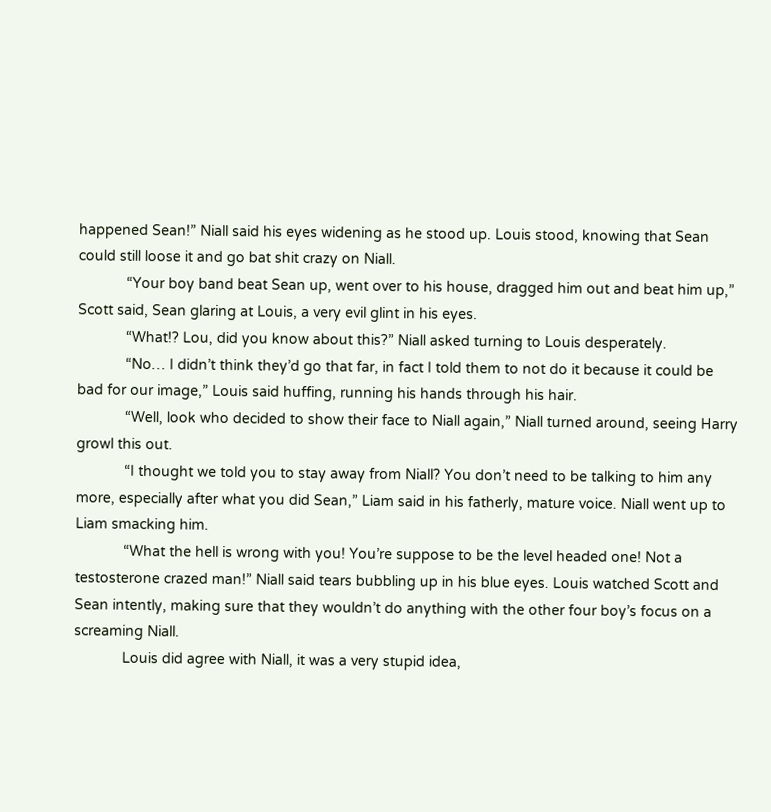happened Sean!” Niall said his eyes widening as he stood up. Louis stood, knowing that Sean could still loose it and go bat shit crazy on Niall.
            “Your boy band beat Sean up, went over to his house, dragged him out and beat him up,” Scott said, Sean glaring at Louis, a very evil glint in his eyes.
            “What!? Lou, did you know about this?” Niall asked turning to Louis desperately.
            “No… I didn’t think they’d go that far, in fact I told them to not do it because it could be bad for our image,” Louis said huffing, running his hands through his hair.
            “Well, look who decided to show their face to Niall again,” Niall turned around, seeing Harry growl this out.
            “I thought we told you to stay away from Niall? You don’t need to be talking to him any more, especially after what you did Sean,” Liam said in his fatherly, mature voice. Niall went up to Liam smacking him.
            “What the hell is wrong with you! You’re suppose to be the level headed one! Not a testosterone crazed man!” Niall said tears bubbling up in his blue eyes. Louis watched Scott and Sean intently, making sure that they wouldn’t do anything with the other four boy’s focus on a screaming Niall.
            Louis did agree with Niall, it was a very stupid idea,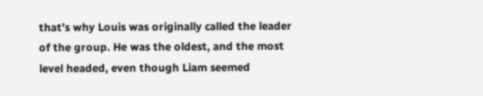that’s why Louis was originally called the leader of the group. He was the oldest, and the most level headed, even though Liam seemed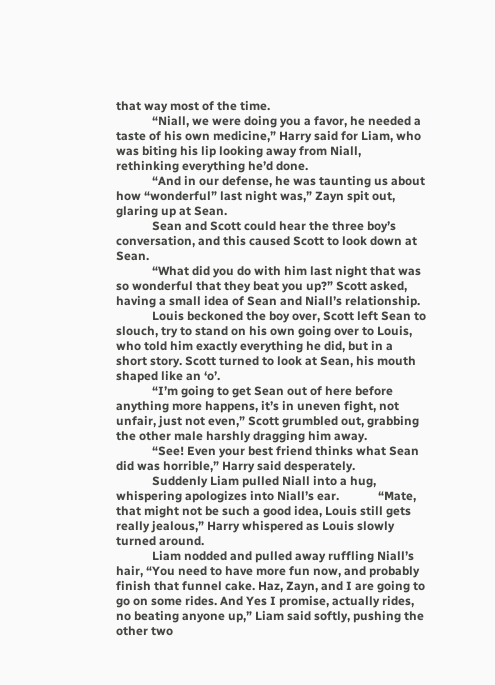that way most of the time.
            “Niall, we were doing you a favor, he needed a taste of his own medicine,” Harry said for Liam, who was biting his lip looking away from Niall, rethinking everything he’d done.
            “And in our defense, he was taunting us about how “wonderful” last night was,” Zayn spit out, glaring up at Sean.
            Sean and Scott could hear the three boy’s conversation, and this caused Scott to look down at Sean.
            “What did you do with him last night that was so wonderful that they beat you up?” Scott asked, having a small idea of Sean and Niall’s relationship.
            Louis beckoned the boy over, Scott left Sean to slouch, try to stand on his own going over to Louis, who told him exactly everything he did, but in a short story. Scott turned to look at Sean, his mouth shaped like an ‘o’.
            “I’m going to get Sean out of here before anything more happens, it’s in uneven fight, not unfair, just not even,” Scott grumbled out, grabbing the other male harshly dragging him away.
            “See! Even your best friend thinks what Sean did was horrible,” Harry said desperately.
            Suddenly Liam pulled Niall into a hug, whispering apologizes into Niall’s ear.             “Mate, that might not be such a good idea, Louis still gets really jealous,” Harry whispered as Louis slowly turned around.
            Liam nodded and pulled away ruffling Niall’s hair, “You need to have more fun now, and probably finish that funnel cake. Haz, Zayn, and I are going to go on some rides. And Yes I promise, actually rides, no beating anyone up,” Liam said softly, pushing the other two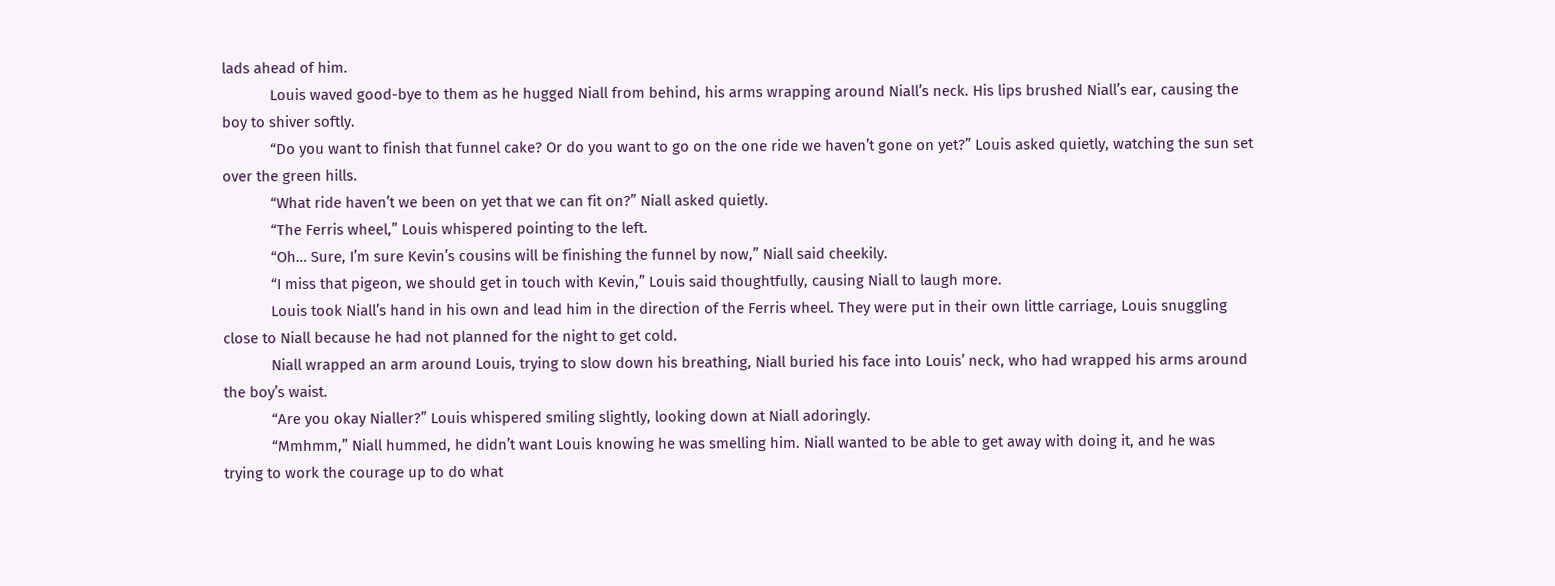lads ahead of him.
            Louis waved good-bye to them as he hugged Niall from behind, his arms wrapping around Niall’s neck. His lips brushed Niall’s ear, causing the boy to shiver softly.
            “Do you want to finish that funnel cake? Or do you want to go on the one ride we haven’t gone on yet?” Louis asked quietly, watching the sun set over the green hills.
            “What ride haven’t we been on yet that we can fit on?” Niall asked quietly.
            “The Ferris wheel,” Louis whispered pointing to the left.
            “Oh… Sure, I’m sure Kevin’s cousins will be finishing the funnel by now,” Niall said cheekily.
            “I miss that pigeon, we should get in touch with Kevin,” Louis said thoughtfully, causing Niall to laugh more.
            Louis took Niall’s hand in his own and lead him in the direction of the Ferris wheel. They were put in their own little carriage, Louis snuggling close to Niall because he had not planned for the night to get cold.
            Niall wrapped an arm around Louis, trying to slow down his breathing, Niall buried his face into Louis’ neck, who had wrapped his arms around the boy’s waist.
            “Are you okay Nialler?” Louis whispered smiling slightly, looking down at Niall adoringly.
            “Mmhmm,” Niall hummed, he didn’t want Louis knowing he was smelling him. Niall wanted to be able to get away with doing it, and he was trying to work the courage up to do what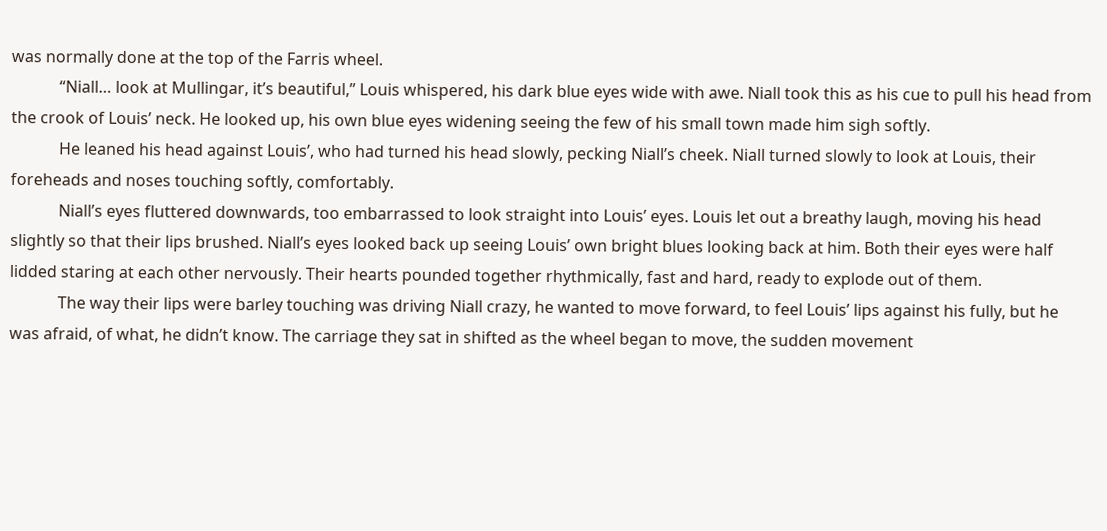was normally done at the top of the Farris wheel.
            “Niall… look at Mullingar, it’s beautiful,” Louis whispered, his dark blue eyes wide with awe. Niall took this as his cue to pull his head from the crook of Louis’ neck. He looked up, his own blue eyes widening seeing the few of his small town made him sigh softly.
            He leaned his head against Louis’, who had turned his head slowly, pecking Niall’s cheek. Niall turned slowly to look at Louis, their foreheads and noses touching softly, comfortably.
            Niall’s eyes fluttered downwards, too embarrassed to look straight into Louis’ eyes. Louis let out a breathy laugh, moving his head slightly so that their lips brushed. Niall’s eyes looked back up seeing Louis’ own bright blues looking back at him. Both their eyes were half lidded staring at each other nervously. Their hearts pounded together rhythmically, fast and hard, ready to explode out of them.
            The way their lips were barley touching was driving Niall crazy, he wanted to move forward, to feel Louis’ lips against his fully, but he was afraid, of what, he didn’t know. The carriage they sat in shifted as the wheel began to move, the sudden movement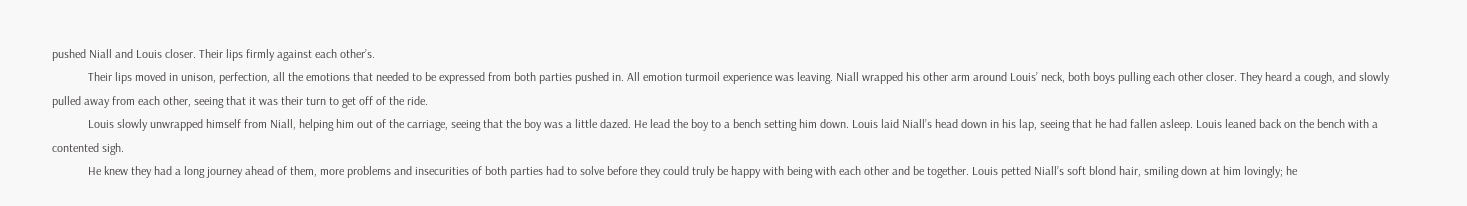pushed Niall and Louis closer. Their lips firmly against each other’s.
            Their lips moved in unison, perfection, all the emotions that needed to be expressed from both parties pushed in. All emotion turmoil experience was leaving. Niall wrapped his other arm around Louis’ neck, both boys pulling each other closer. They heard a cough, and slowly pulled away from each other, seeing that it was their turn to get off of the ride.
            Louis slowly unwrapped himself from Niall, helping him out of the carriage, seeing that the boy was a little dazed. He lead the boy to a bench setting him down. Louis laid Niall’s head down in his lap, seeing that he had fallen asleep. Louis leaned back on the bench with a contented sigh.
            He knew they had a long journey ahead of them, more problems and insecurities of both parties had to solve before they could truly be happy with being with each other and be together. Louis petted Niall’s soft blond hair, smiling down at him lovingly; he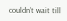couldn’t wait till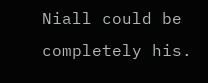Niall could be completely his.